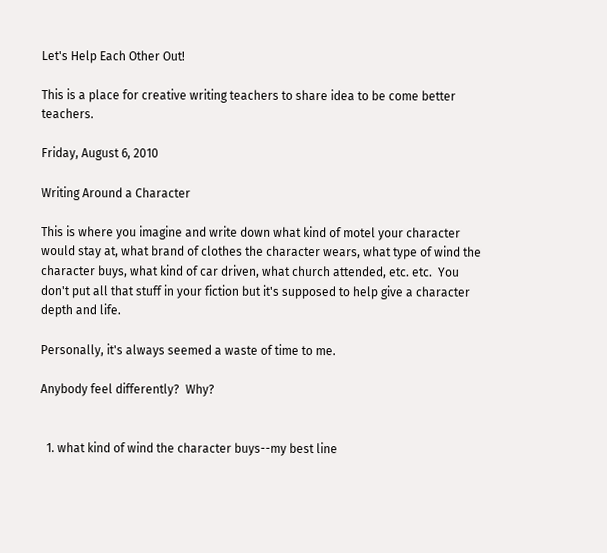Let's Help Each Other Out!

This is a place for creative writing teachers to share idea to be come better teachers.

Friday, August 6, 2010

Writing Around a Character

This is where you imagine and write down what kind of motel your character would stay at, what brand of clothes the character wears, what type of wind the character buys, what kind of car driven, what church attended, etc. etc.  You don't put all that stuff in your fiction but it's supposed to help give a character depth and life.

Personally, it's always seemed a waste of time to me.

Anybody feel differently?  Why?


  1. what kind of wind the character buys--my best line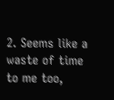2. Seems like a waste of time to me too,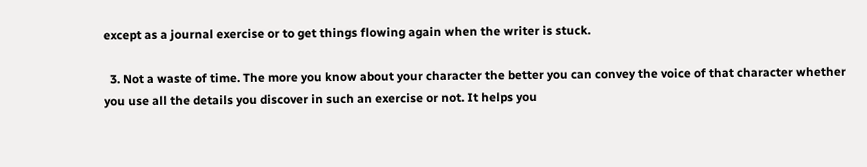except as a journal exercise or to get things flowing again when the writer is stuck.

  3. Not a waste of time. The more you know about your character the better you can convey the voice of that character whether you use all the details you discover in such an exercise or not. It helps you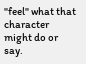"feel" what that character might do or say.